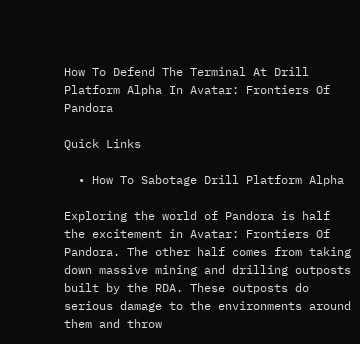How To Defend The Terminal At Drill Platform Alpha In Avatar: Frontiers Of Pandora

Quick Links

  • How To Sabotage Drill Platform Alpha

Exploring the world of Pandora is half the excitement in Avatar: Frontiers Of Pandora. The other half comes from taking down massive mining and drilling outposts built by the RDA. These outposts do serious damage to the environments around them and throw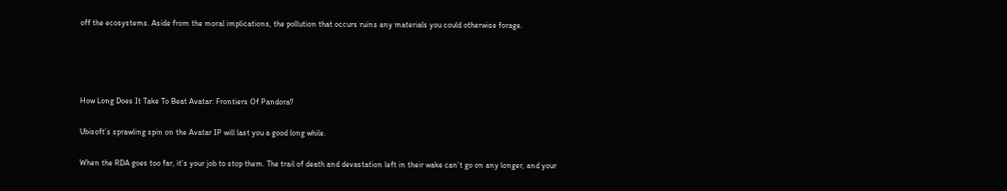off the ecosystems. Aside from the moral implications, the pollution that occurs ruins any materials you could otherwise forage.




How Long Does It Take To Beat Avatar: Frontiers Of Pandora?

Ubisoft’s sprawling spin on the Avatar IP will last you a good long while.

When the RDA goes too far, it’s your job to stop them. The trail of death and devastation left in their wake can’t go on any longer, and your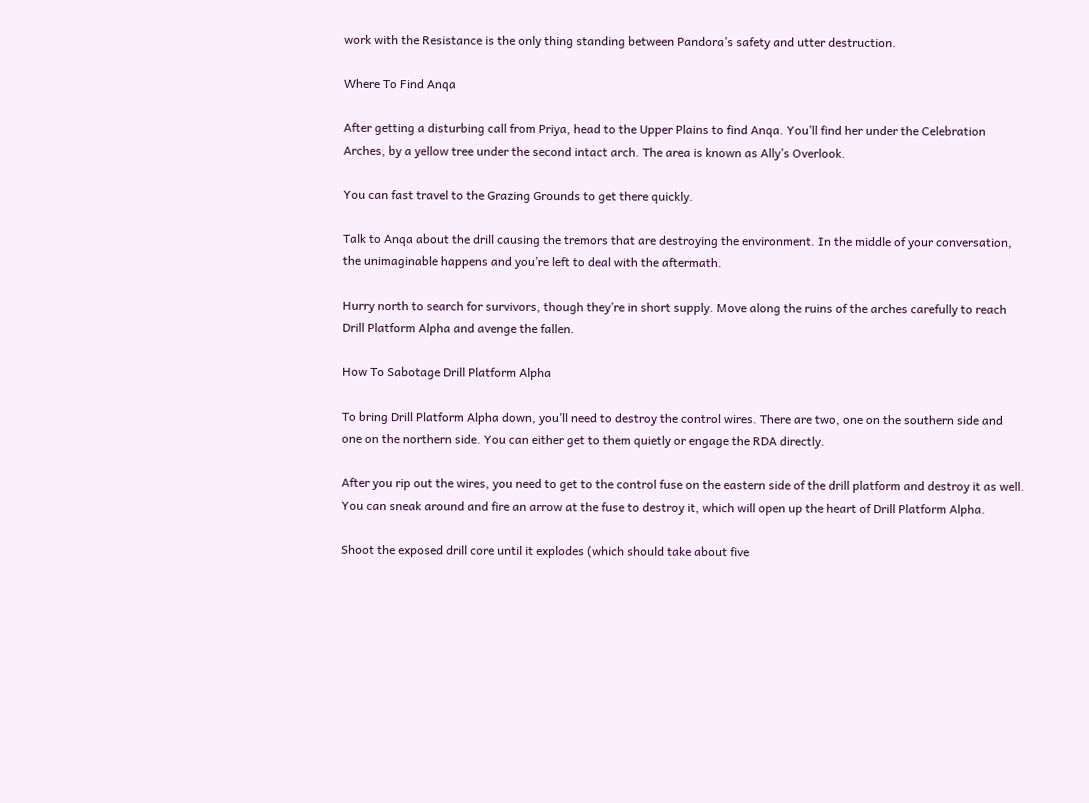work with the Resistance is the only thing standing between Pandora’s safety and utter destruction.

Where To Find Anqa

After getting a disturbing call from Priya, head to the Upper Plains to find Anqa. You’ll find her under the Celebration Arches, by a yellow tree under the second intact arch. The area is known as Ally’s Overlook.

You can fast travel to the Grazing Grounds to get there quickly.

Talk to Anqa about the drill causing the tremors that are destroying the environment. In the middle of your conversation, the unimaginable happens and you’re left to deal with the aftermath.

Hurry north to search for survivors, though they’re in short supply. Move along the ruins of the arches carefully to reach Drill Platform Alpha and avenge the fallen.

How To Sabotage Drill Platform Alpha

To bring Drill Platform Alpha down, you’ll need to destroy the control wires. There are two, one on the southern side and one on the northern side. You can either get to them quietly or engage the RDA directly.

After you rip out the wires, you need to get to the control fuse on the eastern side of the drill platform and destroy it as well. You can sneak around and fire an arrow at the fuse to destroy it, which will open up the heart of Drill Platform Alpha.

Shoot the exposed drill core until it explodes (which should take about five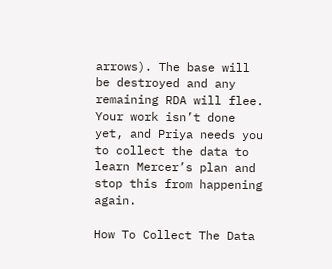arrows). The base will be destroyed and any remaining RDA will flee. Your work isn’t done yet, and Priya needs you to collect the data to learn Mercer’s plan and stop this from happening again.

How To Collect The Data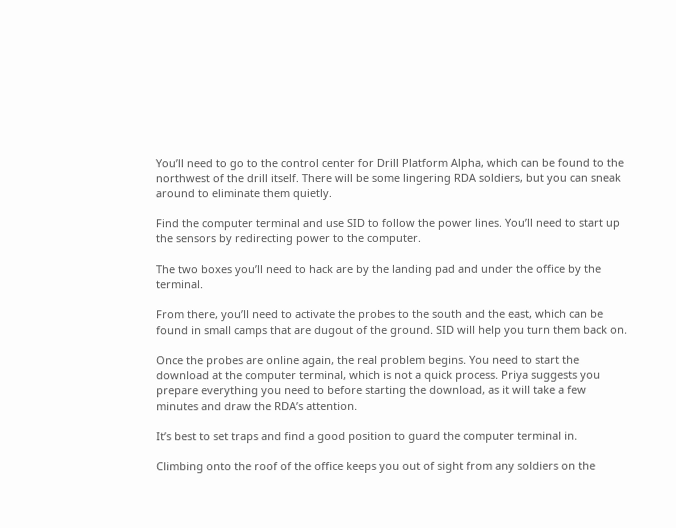You’ll need to go to the control center for Drill Platform Alpha, which can be found to the northwest of the drill itself. There will be some lingering RDA soldiers, but you can sneak around to eliminate them quietly.

Find the computer terminal and use SID to follow the power lines. You’ll need to start up the sensors by redirecting power to the computer.

The two boxes you’ll need to hack are by the landing pad and under the office by the terminal.

From there, you’ll need to activate the probes to the south and the east, which can be found in small camps that are dugout of the ground. SID will help you turn them back on.

Once the probes are online again, the real problem begins. You need to start the download at the computer terminal, which is not a quick process. Priya suggests you prepare everything you need to before starting the download, as it will take a few minutes and draw the RDA’s attention.

It’s best to set traps and find a good position to guard the computer terminal in.

Climbing onto the roof of the office keeps you out of sight from any soldiers on the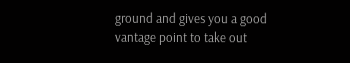ground and gives you a good vantage point to take out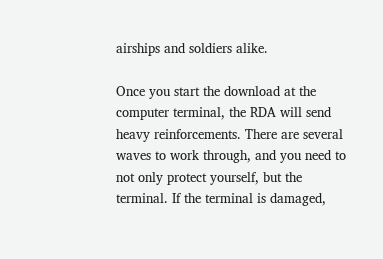airships and soldiers alike.

Once you start the download at the computer terminal, the RDA will send heavy reinforcements. There are several waves to work through, and you need to not only protect yourself, but the terminal. If the terminal is damaged,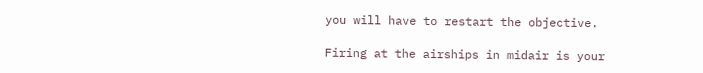you will have to restart the objective.

Firing at the airships in midair is your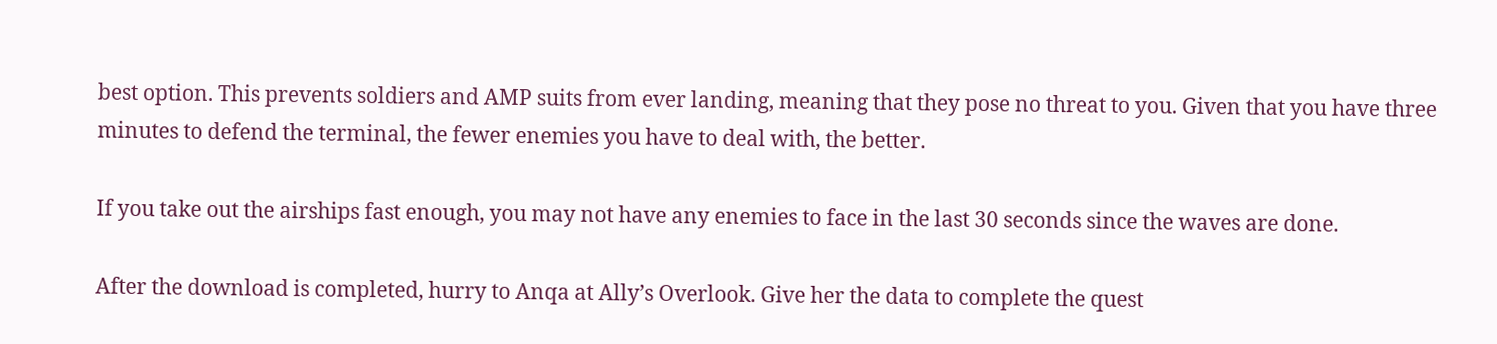best option. This prevents soldiers and AMP suits from ever landing, meaning that they pose no threat to you. Given that you have three minutes to defend the terminal, the fewer enemies you have to deal with, the better.

If you take out the airships fast enough, you may not have any enemies to face in the last 30 seconds since the waves are done.

After the download is completed, hurry to Anqa at Ally’s Overlook. Give her the data to complete the quest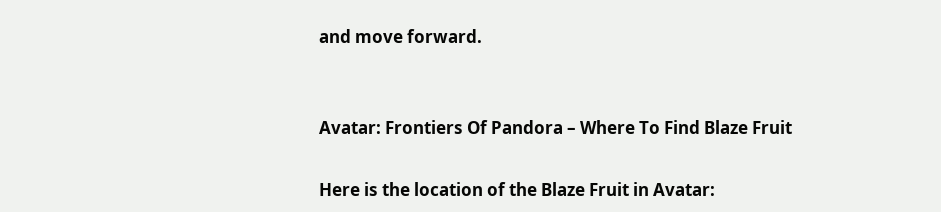and move forward.


Avatar: Frontiers Of Pandora – Where To Find Blaze Fruit

Here is the location of the Blaze Fruit in Avatar: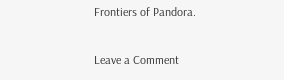Frontiers of Pandora.

Leave a Comment